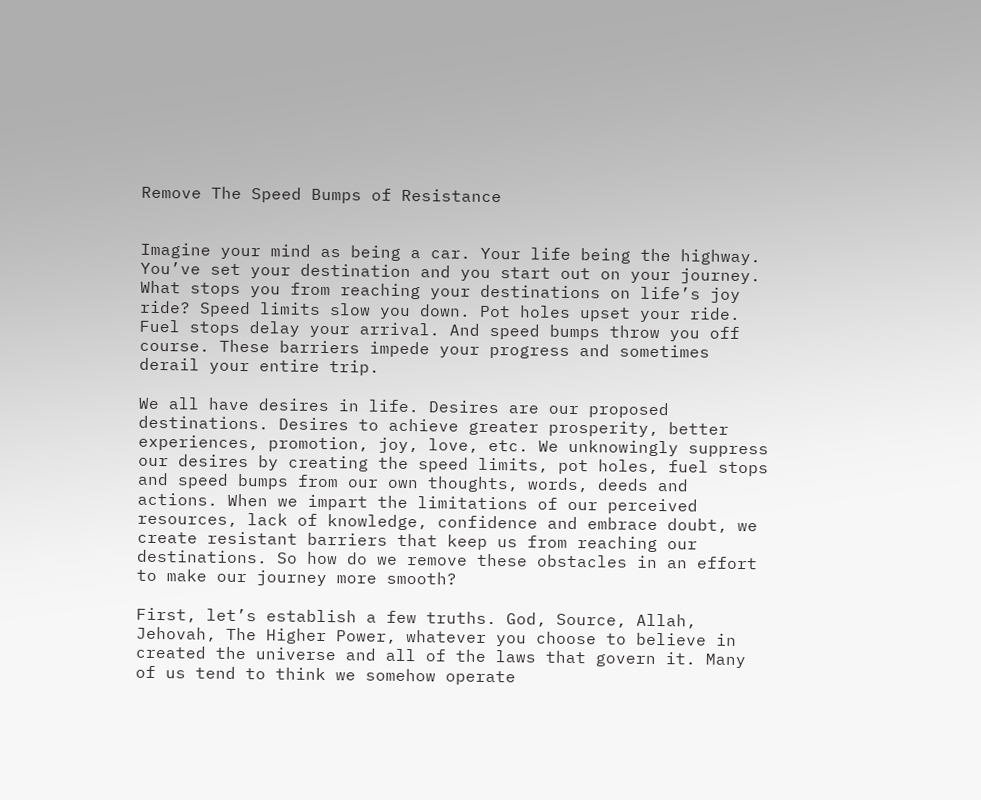Remove The Speed Bumps of Resistance


Imagine your mind as being a car. Your life being the highway. You’ve set your destination and you start out on your journey. What stops you from reaching your destinations on life’s joy ride? Speed limits slow you down. Pot holes upset your ride. Fuel stops delay your arrival. And speed bumps throw you off course. These barriers impede your progress and sometimes derail your entire trip.

We all have desires in life. Desires are our proposed destinations. Desires to achieve greater prosperity, better experiences, promotion, joy, love, etc. We unknowingly suppress our desires by creating the speed limits, pot holes, fuel stops and speed bumps from our own thoughts, words, deeds and actions. When we impart the limitations of our perceived resources, lack of knowledge, confidence and embrace doubt, we create resistant barriers that keep us from reaching our destinations. So how do we remove these obstacles in an effort to make our journey more smooth?

First, let’s establish a few truths. God, Source, Allah, Jehovah, The Higher Power, whatever you choose to believe in created the universe and all of the laws that govern it. Many of us tend to think we somehow operate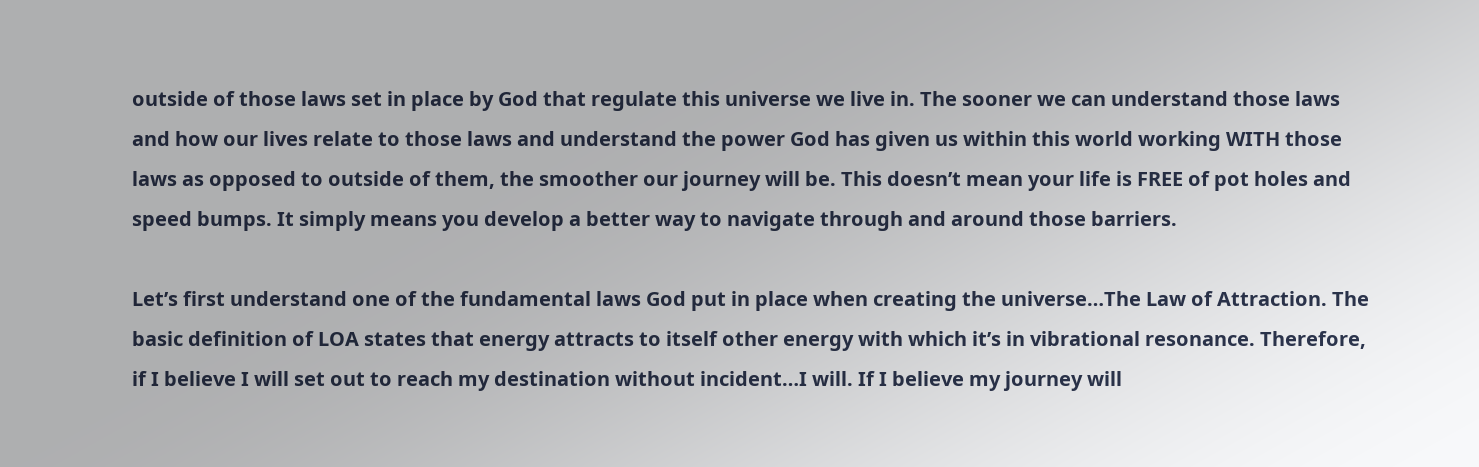outside of those laws set in place by God that regulate this universe we live in. The sooner we can understand those laws and how our lives relate to those laws and understand the power God has given us within this world working WITH those laws as opposed to outside of them, the smoother our journey will be. This doesn’t mean your life is FREE of pot holes and speed bumps. It simply means you develop a better way to navigate through and around those barriers.

Let’s first understand one of the fundamental laws God put in place when creating the universe…The Law of Attraction. The basic definition of LOA states that energy attracts to itself other energy with which it’s in vibrational resonance. Therefore, if I believe I will set out to reach my destination without incident…I will. If I believe my journey will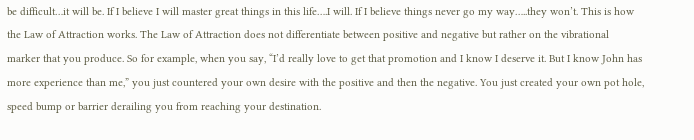be difficult…it will be. If I believe I will master great things in this life….I will. If I believe things never go my way…..they won’t. This is how the Law of Attraction works. The Law of Attraction does not differentiate between positive and negative but rather on the vibrational marker that you produce. So for example, when you say, “I’d really love to get that promotion and I know I deserve it. But I know John has more experience than me,” you just countered your own desire with the positive and then the negative. You just created your own pot hole, speed bump or barrier derailing you from reaching your destination.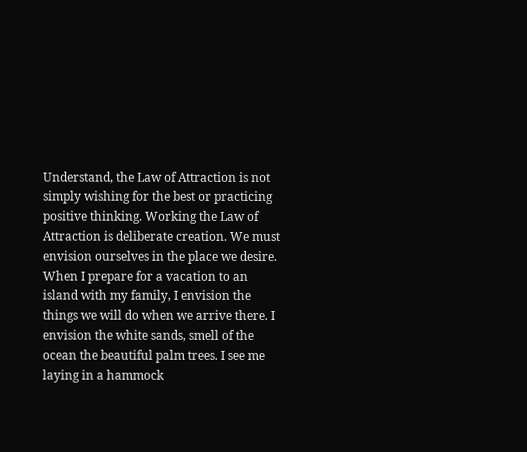Understand, the Law of Attraction is not simply wishing for the best or practicing positive thinking. Working the Law of Attraction is deliberate creation. We must envision ourselves in the place we desire. When I prepare for a vacation to an island with my family, I envision the things we will do when we arrive there. I envision the white sands, smell of the ocean the beautiful palm trees. I see me laying in a hammock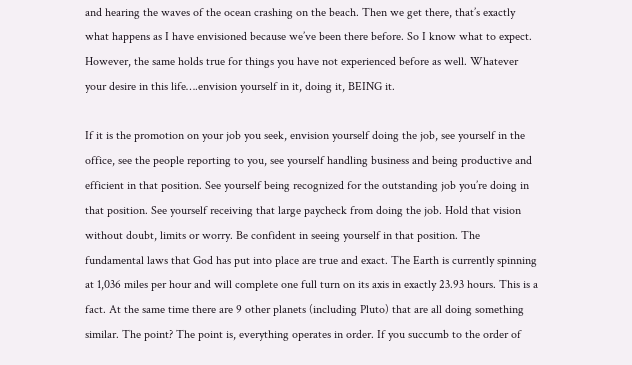and hearing the waves of the ocean crashing on the beach. Then we get there, that’s exactly what happens as I have envisioned because we’ve been there before. So I know what to expect. However, the same holds true for things you have not experienced before as well. Whatever your desire in this life….envision yourself in it, doing it, BEING it.

If it is the promotion on your job you seek, envision yourself doing the job, see yourself in the office, see the people reporting to you, see yourself handling business and being productive and efficient in that position. See yourself being recognized for the outstanding job you’re doing in that position. See yourself receiving that large paycheck from doing the job. Hold that vision without doubt, limits or worry. Be confident in seeing yourself in that position. The fundamental laws that God has put into place are true and exact. The Earth is currently spinning at 1,036 miles per hour and will complete one full turn on its axis in exactly 23.93 hours. This is a fact. At the same time there are 9 other planets (including Pluto) that are all doing something similar. The point? The point is, everything operates in order. If you succumb to the order of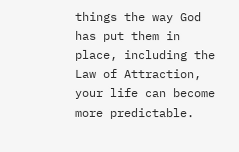things the way God has put them in place, including the Law of Attraction, your life can become more predictable.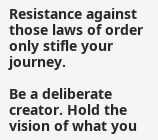Resistance against those laws of order only stifle your journey.

Be a deliberate creator. Hold the vision of what you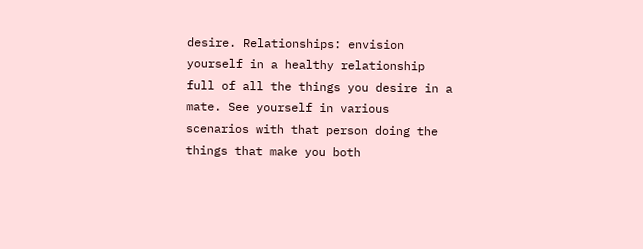desire. Relationships: envision yourself in a healthy relationship full of all the things you desire in a mate. See yourself in various scenarios with that person doing the things that make you both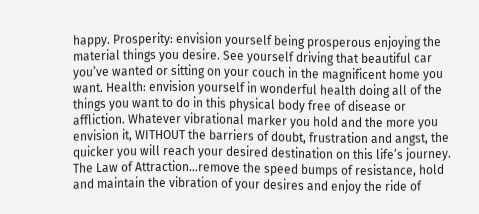happy. Prosperity: envision yourself being prosperous enjoying the material things you desire. See yourself driving that beautiful car you’ve wanted or sitting on your couch in the magnificent home you want. Health: envision yourself in wonderful health doing all of the things you want to do in this physical body free of disease or affliction. Whatever vibrational marker you hold and the more you envision it, WITHOUT the barriers of doubt, frustration and angst, the quicker you will reach your desired destination on this life’s journey. The Law of Attraction…remove the speed bumps of resistance, hold and maintain the vibration of your desires and enjoy the ride of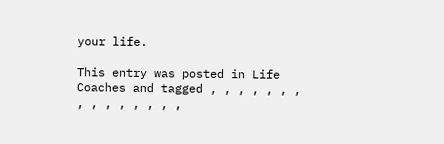your life.

This entry was posted in Life Coaches and tagged , , , , , , , , , , , , , , ,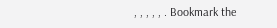, , , , , . Bookmark the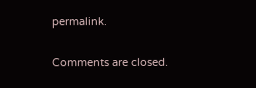permalink.

Comments are closed.